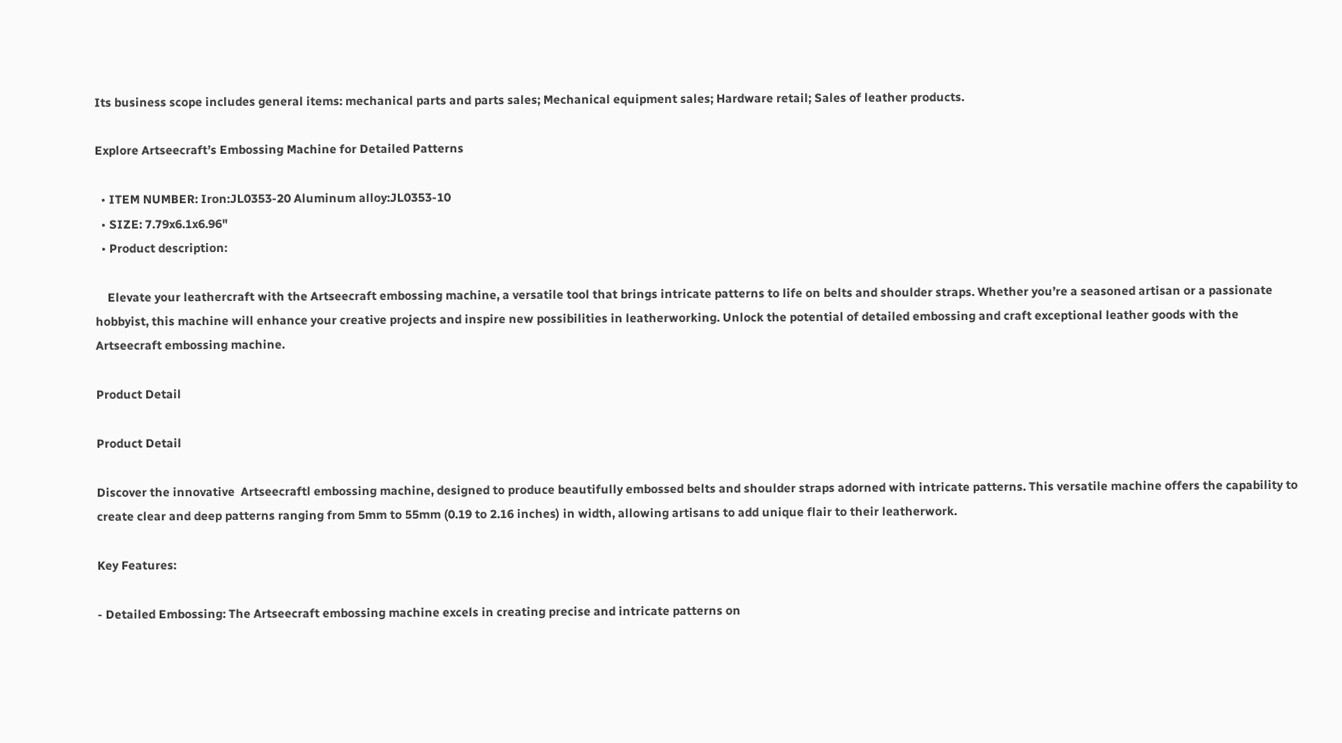Its business scope includes general items: mechanical parts and parts sales; Mechanical equipment sales; Hardware retail; Sales of leather products.

Explore Artseecraft’s Embossing Machine for Detailed Patterns

  • ITEM NUMBER: Iron:JL0353-20 Aluminum alloy:JL0353-10
  • SIZE: 7.79x6.1x6.96"
  • Product description:

    Elevate your leathercraft with the Artseecraft embossing machine, a versatile tool that brings intricate patterns to life on belts and shoulder straps. Whether you’re a seasoned artisan or a passionate hobbyist, this machine will enhance your creative projects and inspire new possibilities in leatherworking. Unlock the potential of detailed embossing and craft exceptional leather goods with the Artseecraft embossing machine.

Product Detail

Product Detail

Discover the innovative  Artseecraftl embossing machine, designed to produce beautifully embossed belts and shoulder straps adorned with intricate patterns. This versatile machine offers the capability to create clear and deep patterns ranging from 5mm to 55mm (0.19 to 2.16 inches) in width, allowing artisans to add unique flair to their leatherwork.

Key Features:

- Detailed Embossing: The Artseecraft embossing machine excels in creating precise and intricate patterns on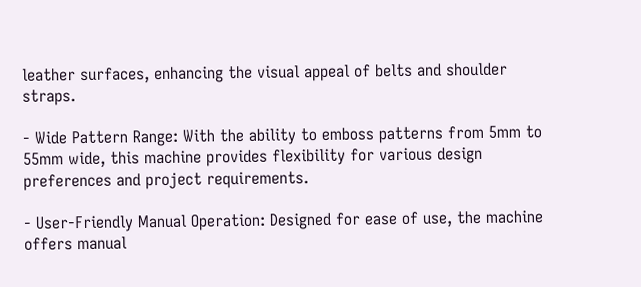leather surfaces, enhancing the visual appeal of belts and shoulder straps.

- Wide Pattern Range: With the ability to emboss patterns from 5mm to 55mm wide, this machine provides flexibility for various design preferences and project requirements.

- User-Friendly Manual Operation: Designed for ease of use, the machine offers manual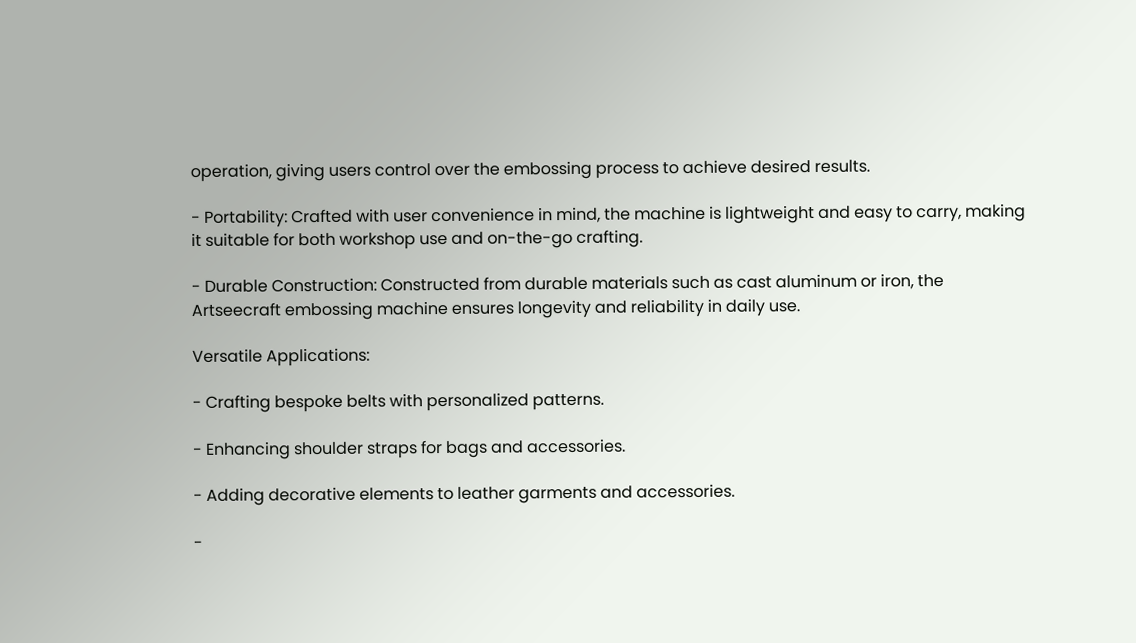operation, giving users control over the embossing process to achieve desired results.

- Portability: Crafted with user convenience in mind, the machine is lightweight and easy to carry, making it suitable for both workshop use and on-the-go crafting.

- Durable Construction: Constructed from durable materials such as cast aluminum or iron, the Artseecraft embossing machine ensures longevity and reliability in daily use.

Versatile Applications:

- Crafting bespoke belts with personalized patterns.

- Enhancing shoulder straps for bags and accessories.

- Adding decorative elements to leather garments and accessories.

-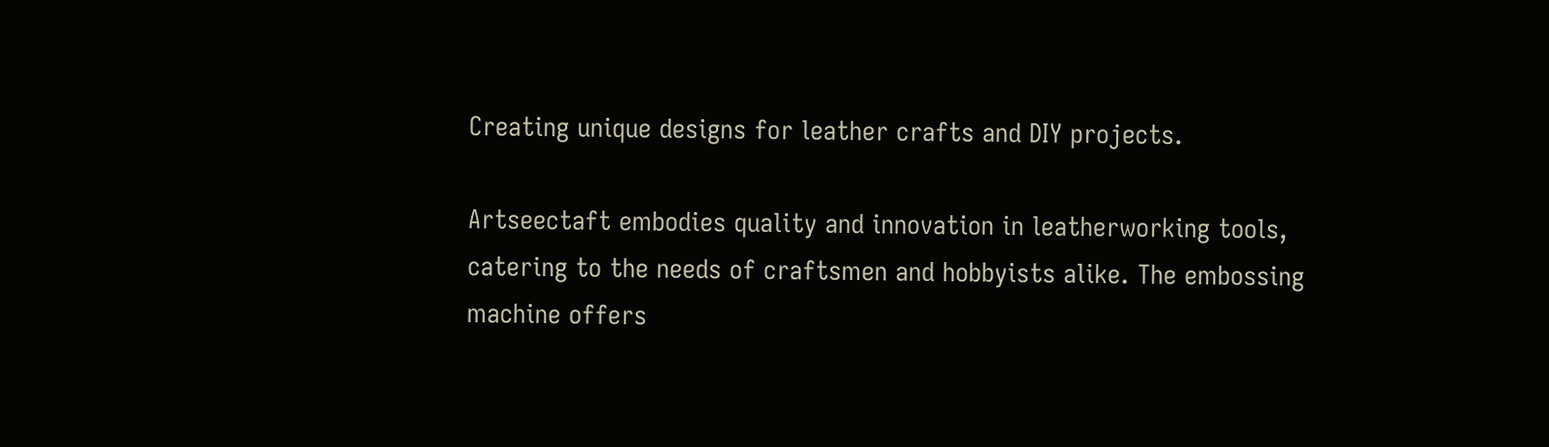Creating unique designs for leather crafts and DIY projects.

Artseectaft embodies quality and innovation in leatherworking tools, catering to the needs of craftsmen and hobbyists alike. The embossing machine offers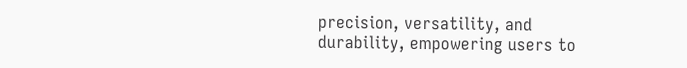precision, versatility, and durability, empowering users to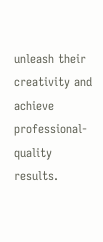unleash their creativity and achieve professional-quality results.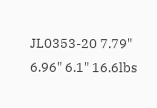JL0353-20 7.79" 6.96" 6.1" 16.6lbs